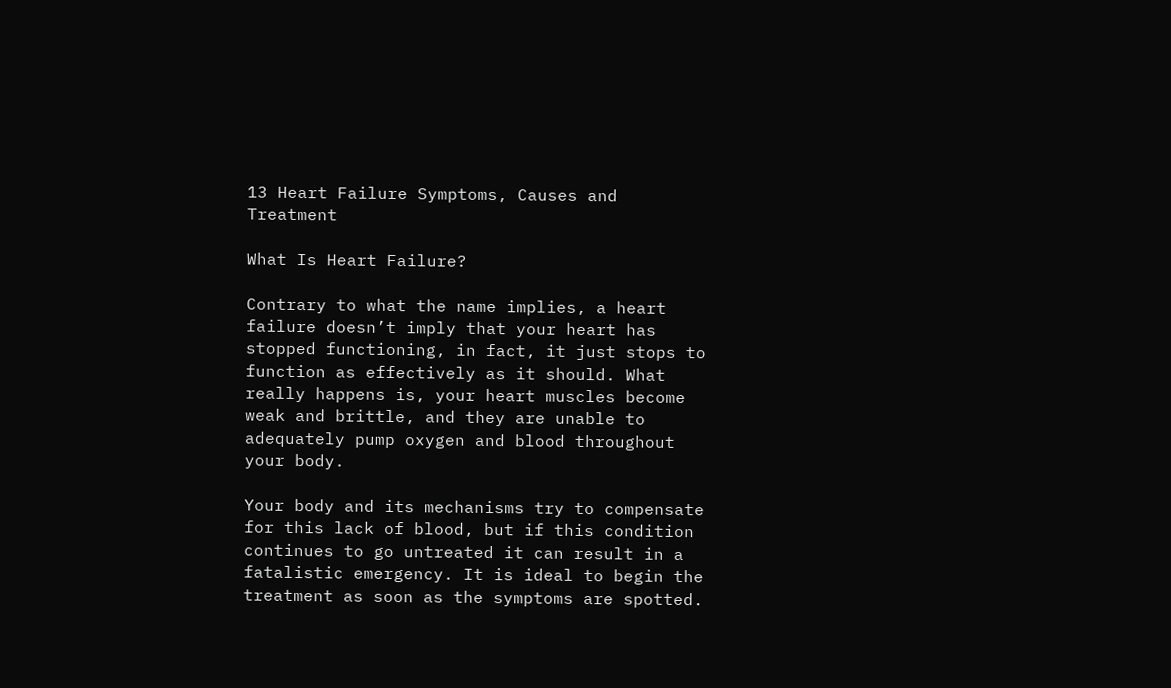13 Heart Failure Symptoms, Causes and Treatment

What Is Heart Failure?

Contrary to what the name implies, a heart failure doesn’t imply that your heart has stopped functioning, in fact, it just stops to function as effectively as it should. What really happens is, your heart muscles become weak and brittle, and they are unable to adequately pump oxygen and blood throughout your body.

Your body and its mechanisms try to compensate for this lack of blood, but if this condition continues to go untreated it can result in a fatalistic emergency. It is ideal to begin the treatment as soon as the symptoms are spotted.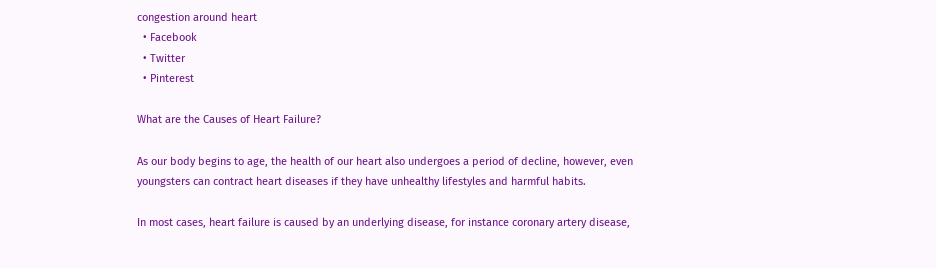congestion around heart
  • Facebook
  • Twitter
  • Pinterest

What are the Causes of Heart Failure?

As our body begins to age, the health of our heart also undergoes a period of decline, however, even youngsters can contract heart diseases if they have unhealthy lifestyles and harmful habits.

In most cases, heart failure is caused by an underlying disease, for instance coronary artery disease,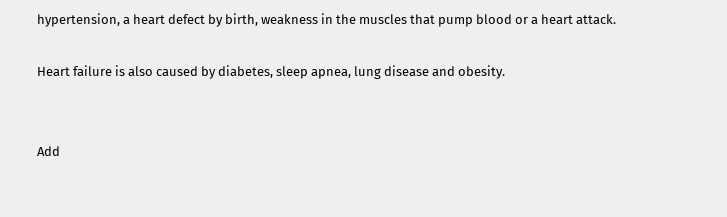hypertension, a heart defect by birth, weakness in the muscles that pump blood or a heart attack.

Heart failure is also caused by diabetes, sleep apnea, lung disease and obesity.


Add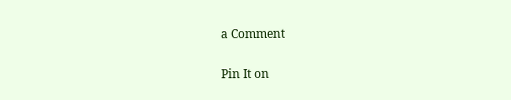a Comment

Pin It on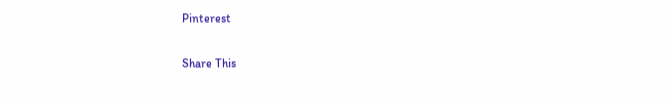Pinterest

Share This